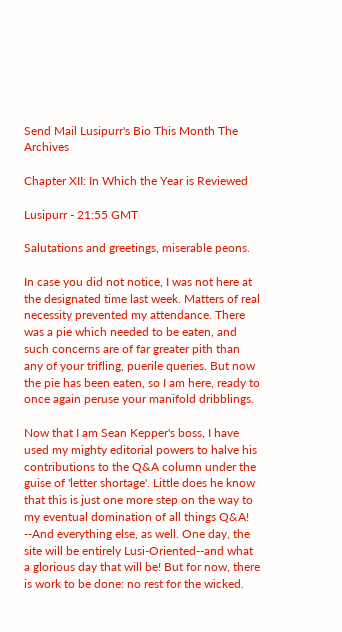Send Mail Lusipurr's Bio This Month The Archives

Chapter XII: In Which the Year is Reviewed

Lusipurr - 21:55 GMT

Salutations and greetings, miserable peons.

In case you did not notice, I was not here at the designated time last week. Matters of real necessity prevented my attendance. There was a pie which needed to be eaten, and such concerns are of far greater pith than any of your trifling, puerile queries. But now the pie has been eaten, so I am here, ready to once again peruse your manifold dribblings.

Now that I am Sean Kepper's boss, I have used my mighty editorial powers to halve his contributions to the Q&A column under the guise of 'letter shortage'. Little does he know that this is just one more step on the way to my eventual domination of all things Q&A! --And everything else, as well. One day, the site will be entirely Lusi-Oriented--and what a glorious day that will be! But for now, there is work to be done: no rest for the wicked.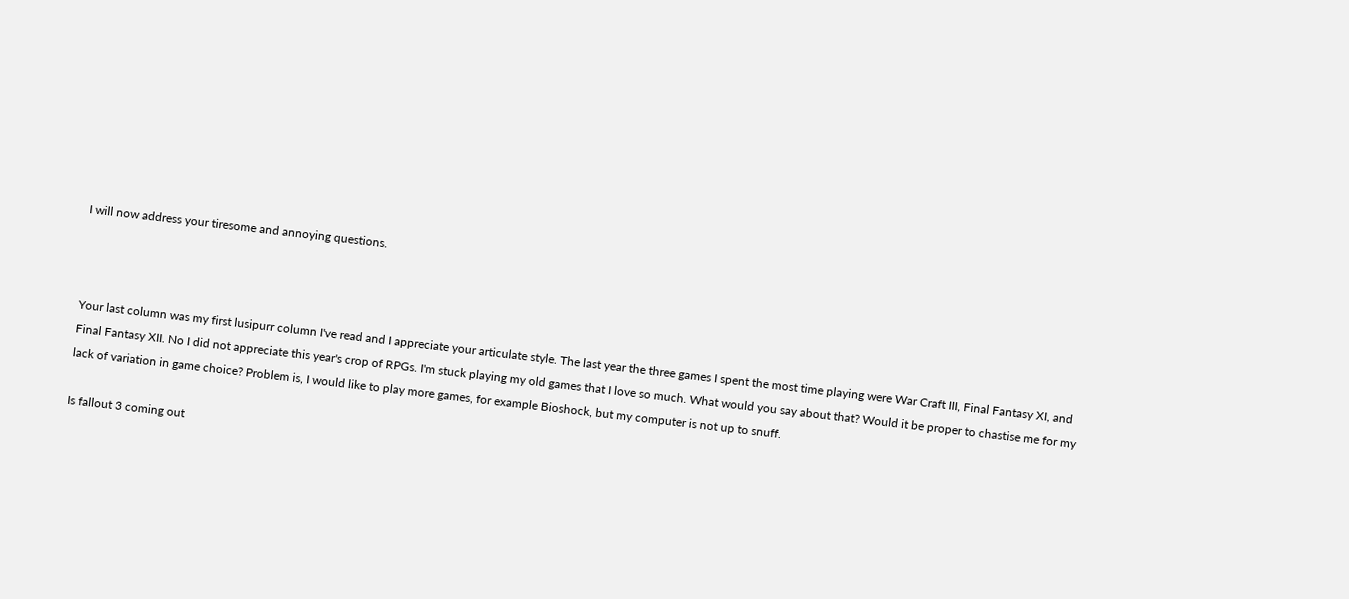I will now address your tiresome and annoying questions.



Your last column was my first lusipurr column I've read and I appreciate your articulate style. The last year the three games I spent the most time playing were War Craft III, Final Fantasy XI, and Final Fantasy XII. No I did not appreciate this year's crop of RPGs. I'm stuck playing my old games that I love so much. What would you say about that? Would it be proper to chastise me for my lack of variation in game choice? Problem is, I would like to play more games, for example Bioshock, but my computer is not up to snuff.

Is fallout 3 coming out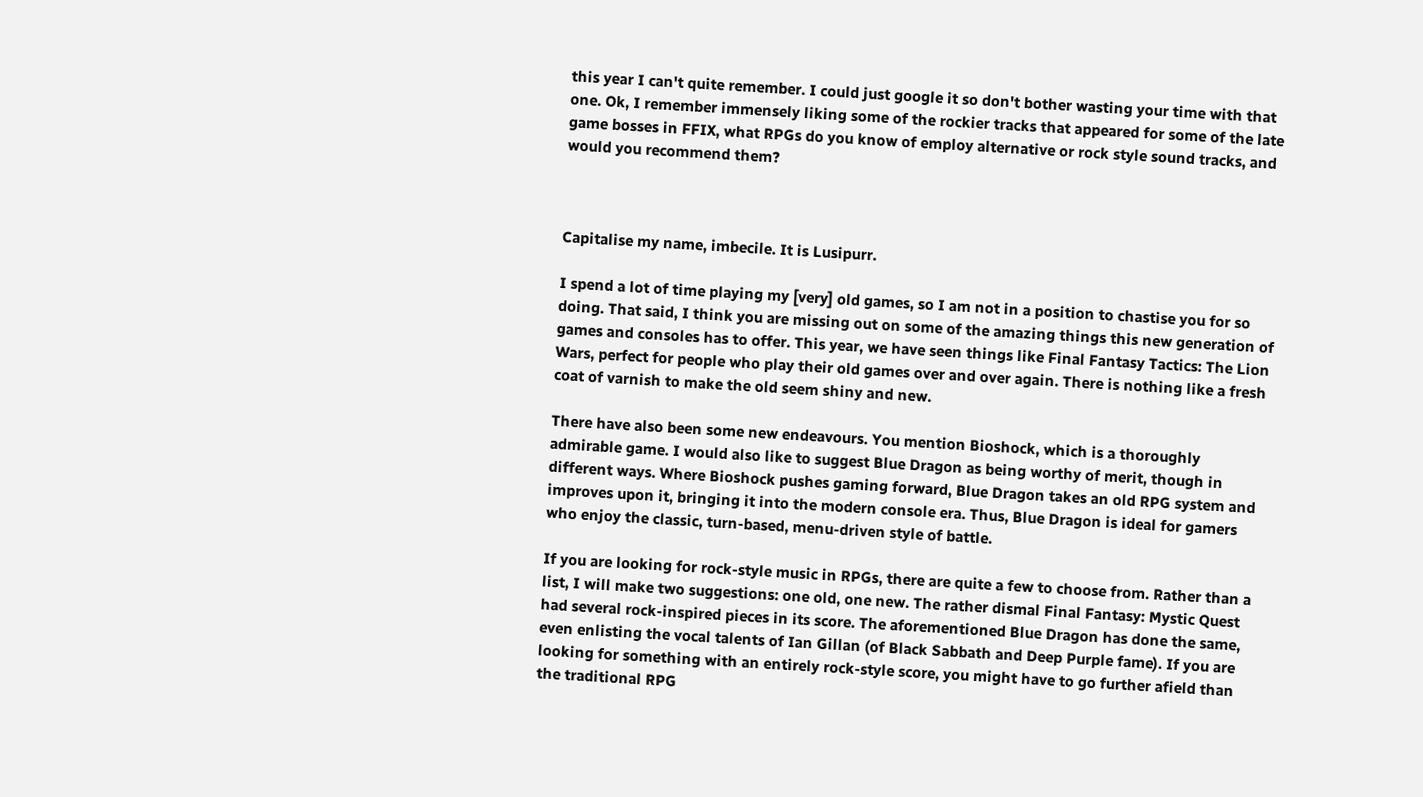this year I can't quite remember. I could just google it so don't bother wasting your time with that one. Ok, I remember immensely liking some of the rockier tracks that appeared for some of the late game bosses in FFIX, what RPGs do you know of employ alternative or rock style sound tracks, and would you recommend them?



Capitalise my name, imbecile. It is Lusipurr.

I spend a lot of time playing my [very] old games, so I am not in a position to chastise you for so doing. That said, I think you are missing out on some of the amazing things this new generation of games and consoles has to offer. This year, we have seen things like Final Fantasy Tactics: The Lion Wars, perfect for people who play their old games over and over again. There is nothing like a fresh coat of varnish to make the old seem shiny and new.

There have also been some new endeavours. You mention Bioshock, which is a thoroughly admirable game. I would also like to suggest Blue Dragon as being worthy of merit, though in different ways. Where Bioshock pushes gaming forward, Blue Dragon takes an old RPG system and improves upon it, bringing it into the modern console era. Thus, Blue Dragon is ideal for gamers who enjoy the classic, turn-based, menu-driven style of battle.

If you are looking for rock-style music in RPGs, there are quite a few to choose from. Rather than a list, I will make two suggestions: one old, one new. The rather dismal Final Fantasy: Mystic Quest had several rock-inspired pieces in its score. The aforementioned Blue Dragon has done the same, even enlisting the vocal talents of Ian Gillan (of Black Sabbath and Deep Purple fame). If you are looking for something with an entirely rock-style score, you might have to go further afield than the traditional RPG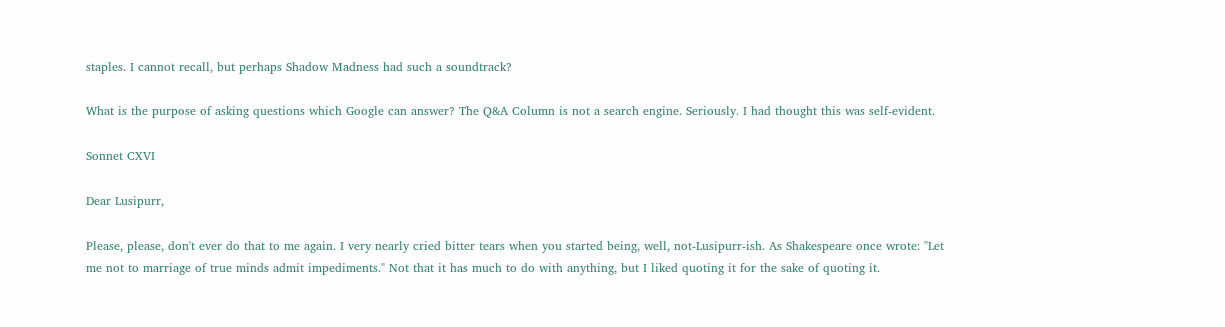staples. I cannot recall, but perhaps Shadow Madness had such a soundtrack?

What is the purpose of asking questions which Google can answer? The Q&A Column is not a search engine. Seriously. I had thought this was self-evident.

Sonnet CXVI

Dear Lusipurr,

Please, please, don't ever do that to me again. I very nearly cried bitter tears when you started being, well, not-Lusipurr-ish. As Shakespeare once wrote: "Let me not to marriage of true minds admit impediments." Not that it has much to do with anything, but I liked quoting it for the sake of quoting it.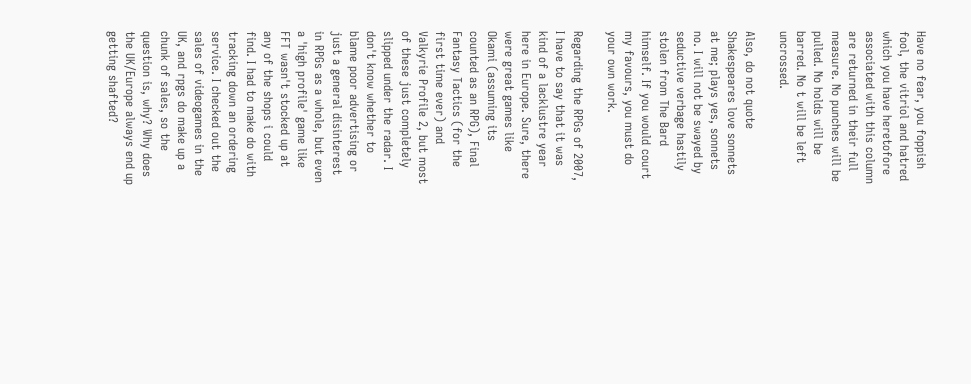Have no fear, you foppish fool, the vitriol and hatred which you have heretofore associated with this column are returned in their full measure. No punches will be pulled. No holds will be barred. No t will be left uncrossed.

Also, do not quote Shakespeares love sonnets at me; plays yes, sonnets no. I will not be swayed by seductive verbage hastily stolen from The Bard himself. If you would court my favours, you must do your own work.

Regarding the RPGs of 2007, I have to say that it was kind of a lacklustre year here in Europe. Sure, there were great games like Okami (assuming its counted as an RPG), Final Fantasy Tactics (for the first time ever) and Valkyrie Profile 2, but most of these just completely slipped under the radar. I don't know whether to blame poor advertising or just a general disinterest in RPGs as a whole, but even a 'high profile' game like FFT wasn't stocked up at any of the shops i could find. I had to make do with tracking down an ordering service. I checked out the sales of videogames in the UK, and rpgs do make up a chunk of sales, so the question is, why? Why does the UK/Europe always end up getting shafted?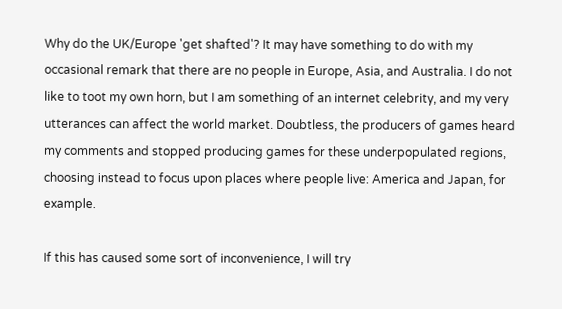Why do the UK/Europe 'get shafted'? It may have something to do with my occasional remark that there are no people in Europe, Asia, and Australia. I do not like to toot my own horn, but I am something of an internet celebrity, and my very utterances can affect the world market. Doubtless, the producers of games heard my comments and stopped producing games for these underpopulated regions, choosing instead to focus upon places where people live: America and Japan, for example.

If this has caused some sort of inconvenience, I will try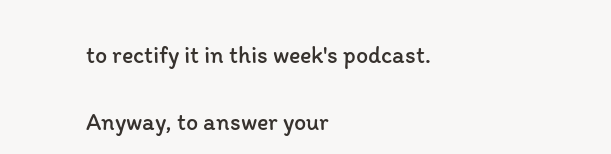to rectify it in this week's podcast.

Anyway, to answer your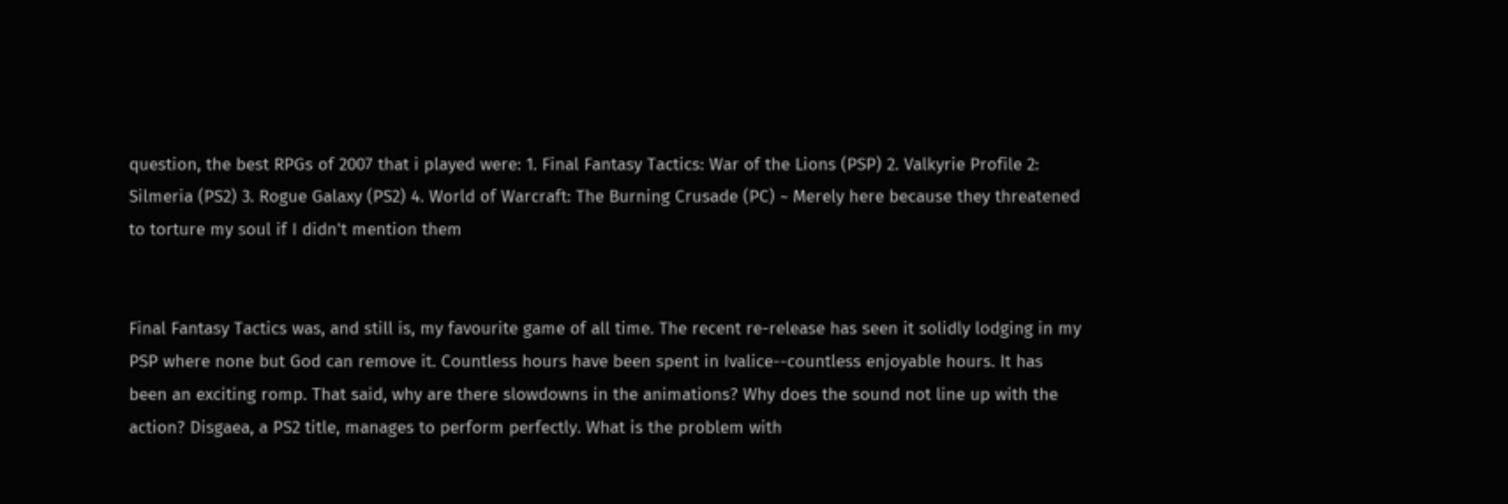question, the best RPGs of 2007 that i played were: 1. Final Fantasy Tactics: War of the Lions (PSP) 2. Valkyrie Profile 2: Silmeria (PS2) 3. Rogue Galaxy (PS2) 4. World of Warcraft: The Burning Crusade (PC) ~ Merely here because they threatened to torture my soul if I didn't mention them


Final Fantasy Tactics was, and still is, my favourite game of all time. The recent re-release has seen it solidly lodging in my PSP where none but God can remove it. Countless hours have been spent in Ivalice--countless enjoyable hours. It has been an exciting romp. That said, why are there slowdowns in the animations? Why does the sound not line up with the action? Disgaea, a PS2 title, manages to perform perfectly. What is the problem with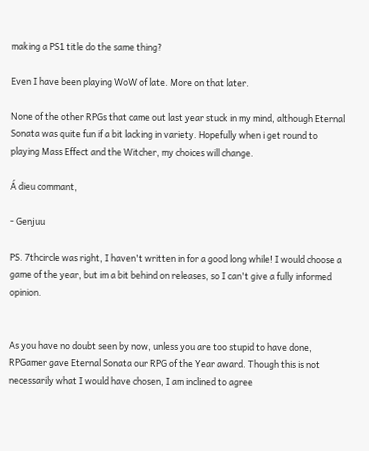making a PS1 title do the same thing?

Even I have been playing WoW of late. More on that later.

None of the other RPGs that came out last year stuck in my mind, although Eternal Sonata was quite fun if a bit lacking in variety. Hopefully when i get round to playing Mass Effect and the Witcher, my choices will change.

Á dieu commant,

- Genjuu

PS. 7thcircle was right, I haven't written in for a good long while! I would choose a game of the year, but im a bit behind on releases, so I can't give a fully informed opinion.


As you have no doubt seen by now, unless you are too stupid to have done, RPGamer gave Eternal Sonata our RPG of the Year award. Though this is not necessarily what I would have chosen, I am inclined to agree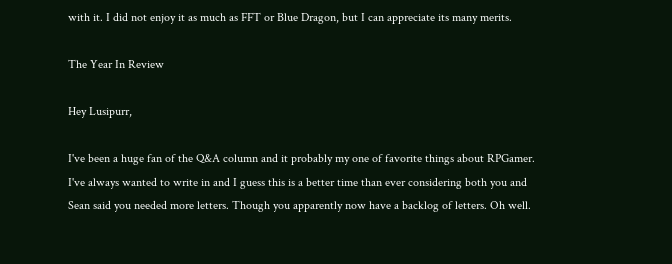with it. I did not enjoy it as much as FFT or Blue Dragon, but I can appreciate its many merits.

The Year In Review

Hey Lusipurr,

I've been a huge fan of the Q&A column and it probably my one of favorite things about RPGamer. I've always wanted to write in and I guess this is a better time than ever considering both you and Sean said you needed more letters. Though you apparently now have a backlog of letters. Oh well.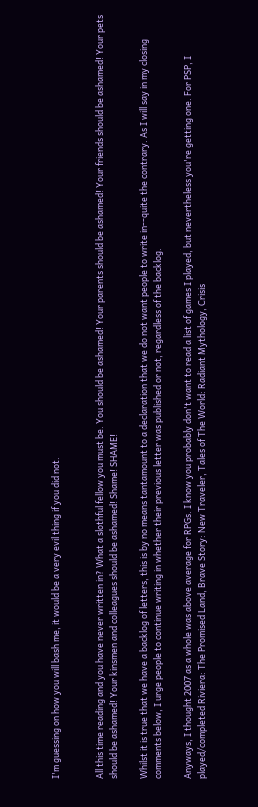I'm guessing on how you will bash me, it would be a very evil thing if you did not.


All this time reading and you have never written in? What a slothful fellow you must be. You should be ashamed! Your parents should be ashamed! Your friends should be ashamed! Your pets should be ashamed! Your kinsmen and colleagues should be ashamed! Shame! SHAME!

Whilst it is true that we have a backlog of letters, this is by no means tantamount to a declaration that we do not want people to write in--quite the contrary. As I will say in my closing comments below, I urge people to continue writing in whether their previous letter was published or not, regardless of the backlog.

Anyways, I thought 2007 as a whole was above average for RPGs. I know you probably don't want to read a list of games I played, but nevertheless you're getting one. For PSP, I played/completed Riviera: The Promised Land, Brave Story: New Traveler, Tales of The World: Radiant Mythology, Crisis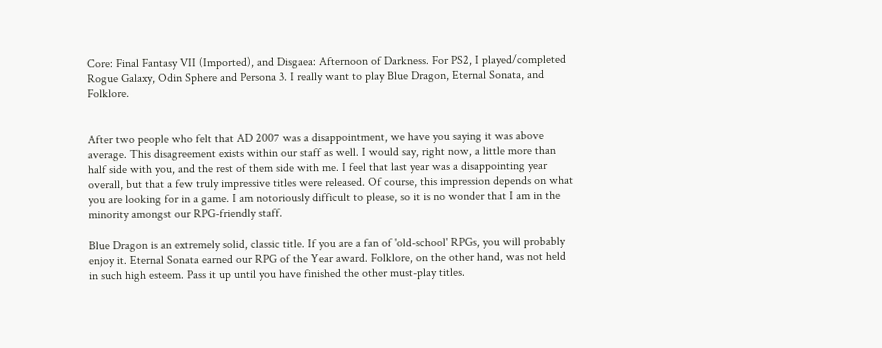Core: Final Fantasy VII (Imported), and Disgaea: Afternoon of Darkness. For PS2, I played/completed Rogue Galaxy, Odin Sphere and Persona 3. I really want to play Blue Dragon, Eternal Sonata, and Folklore.


After two people who felt that AD 2007 was a disappointment, we have you saying it was above average. This disagreement exists within our staff as well. I would say, right now, a little more than half side with you, and the rest of them side with me. I feel that last year was a disappointing year overall, but that a few truly impressive titles were released. Of course, this impression depends on what you are looking for in a game. I am notoriously difficult to please, so it is no wonder that I am in the minority amongst our RPG-friendly staff.

Blue Dragon is an extremely solid, classic title. If you are a fan of 'old-school' RPGs, you will probably enjoy it. Eternal Sonata earned our RPG of the Year award. Folklore, on the other hand, was not held in such high esteem. Pass it up until you have finished the other must-play titles.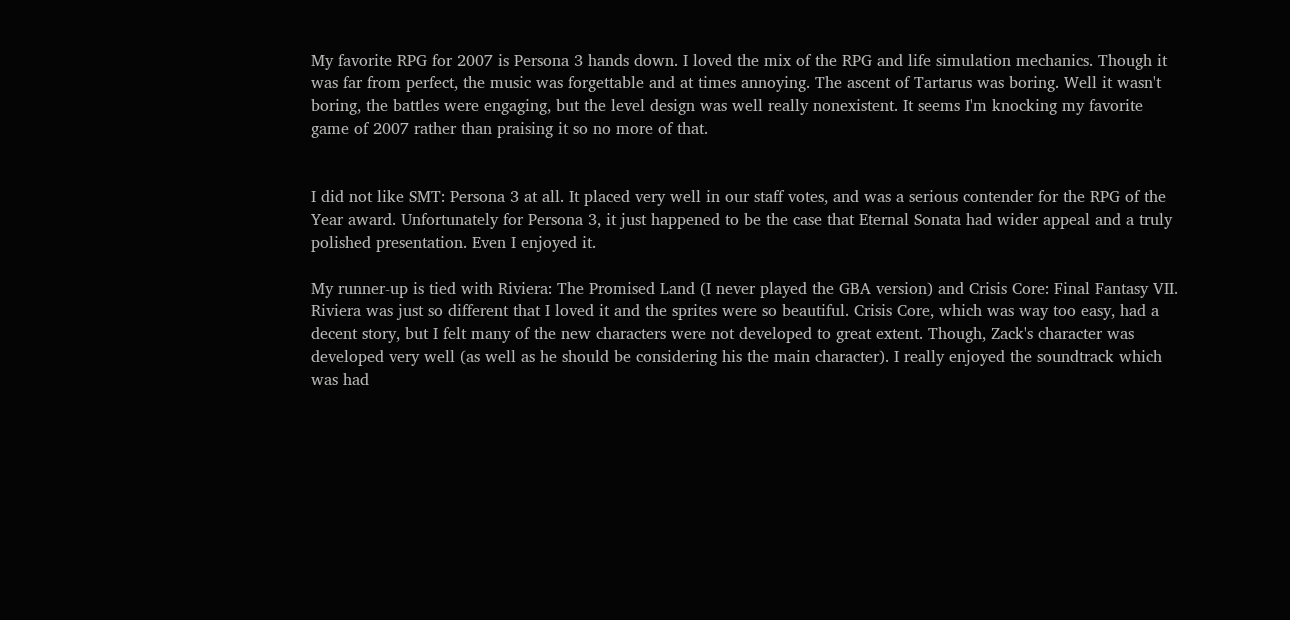My favorite RPG for 2007 is Persona 3 hands down. I loved the mix of the RPG and life simulation mechanics. Though it was far from perfect, the music was forgettable and at times annoying. The ascent of Tartarus was boring. Well it wasn't boring, the battles were engaging, but the level design was well really nonexistent. It seems I'm knocking my favorite game of 2007 rather than praising it so no more of that.


I did not like SMT: Persona 3 at all. It placed very well in our staff votes, and was a serious contender for the RPG of the Year award. Unfortunately for Persona 3, it just happened to be the case that Eternal Sonata had wider appeal and a truly polished presentation. Even I enjoyed it.

My runner-up is tied with Riviera: The Promised Land (I never played the GBA version) and Crisis Core: Final Fantasy VII. Riviera was just so different that I loved it and the sprites were so beautiful. Crisis Core, which was way too easy, had a decent story, but I felt many of the new characters were not developed to great extent. Though, Zack's character was developed very well (as well as he should be considering his the main character). I really enjoyed the soundtrack which was had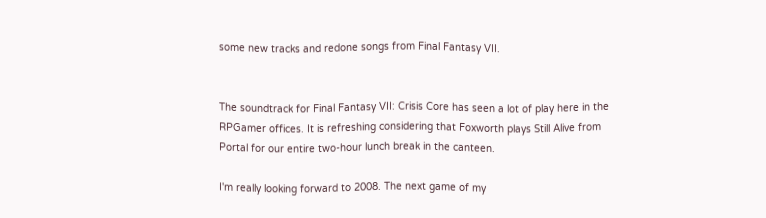some new tracks and redone songs from Final Fantasy VII.


The soundtrack for Final Fantasy VII: Crisis Core has seen a lot of play here in the RPGamer offices. It is refreshing considering that Foxworth plays Still Alive from Portal for our entire two-hour lunch break in the canteen.

I'm really looking forward to 2008. The next game of my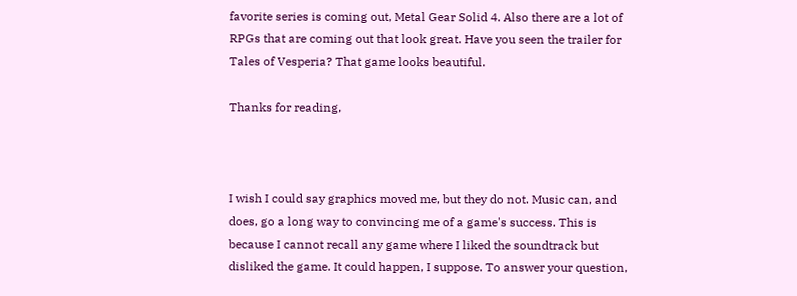favorite series is coming out, Metal Gear Solid 4. Also there are a lot of RPGs that are coming out that look great. Have you seen the trailer for Tales of Vesperia? That game looks beautiful.

Thanks for reading,



I wish I could say graphics moved me, but they do not. Music can, and does, go a long way to convincing me of a game's success. This is because I cannot recall any game where I liked the soundtrack but disliked the game. It could happen, I suppose. To answer your question,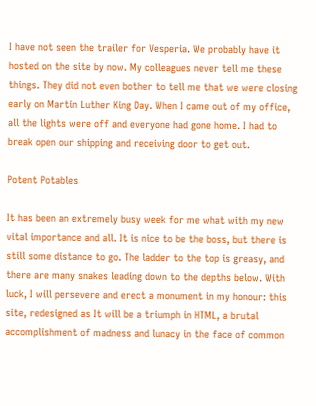I have not seen the trailer for Vesperia. We probably have it hosted on the site by now. My colleagues never tell me these things. They did not even bother to tell me that we were closing early on Martin Luther King Day. When I came out of my office, all the lights were off and everyone had gone home. I had to break open our shipping and receiving door to get out.

Potent Potables

It has been an extremely busy week for me what with my new vital importance and all. It is nice to be the boss, but there is still some distance to go. The ladder to the top is greasy, and there are many snakes leading down to the depths below. With luck, I will persevere and erect a monument in my honour: this site, redesigned as It will be a triumph in HTML, a brutal accomplishment of madness and lunacy in the face of common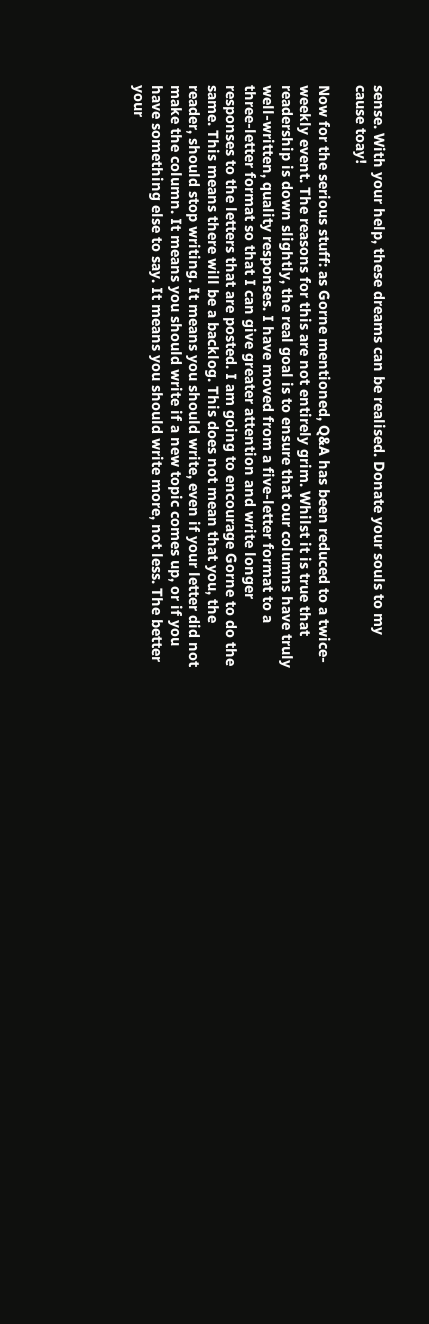sense. With your help, these dreams can be realised. Donate your souls to my cause toay!

Now for the serious stuff: as Gorne mentioned, Q&A has been reduced to a twice-weekly event. The reasons for this are not entirely grim. Whilst it is true that readership is down slightly, the real goal is to ensure that our columns have truly well-written, quality responses. I have moved from a five-letter format to a three-letter format so that I can give greater attention and write longer responses to the letters that are posted. I am going to encourage Gorne to do the same. This means there will be a backlog. This does not mean that you, the reader, should stop writing. It means you should write, even if your letter did not make the column. It means you should write if a new topic comes up, or if you have something else to say. It means you should write more, not less. The better your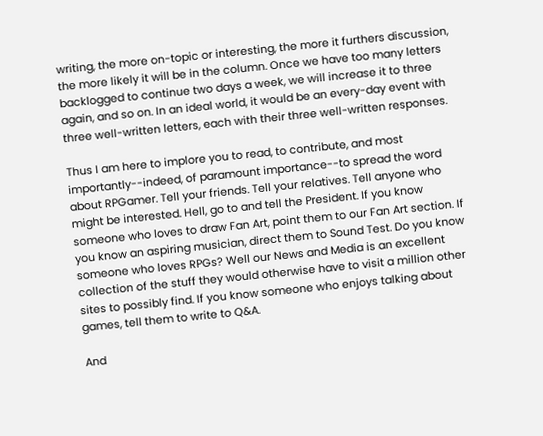writing, the more on-topic or interesting, the more it furthers discussion, the more likely it will be in the column. Once we have too many letters backlogged to continue two days a week, we will increase it to three again, and so on. In an ideal world, it would be an every-day event with three well-written letters, each with their three well-written responses.

Thus I am here to implore you to read, to contribute, and most importantly--indeed, of paramount importance--to spread the word about RPGamer. Tell your friends. Tell your relatives. Tell anyone who might be interested. Hell, go to and tell the President. If you know someone who loves to draw Fan Art, point them to our Fan Art section. If you know an aspiring musician, direct them to Sound Test. Do you know someone who loves RPGs? Well our News and Media is an excellent collection of the stuff they would otherwise have to visit a million other sites to possibly find. If you know someone who enjoys talking about games, tell them to write to Q&A.

And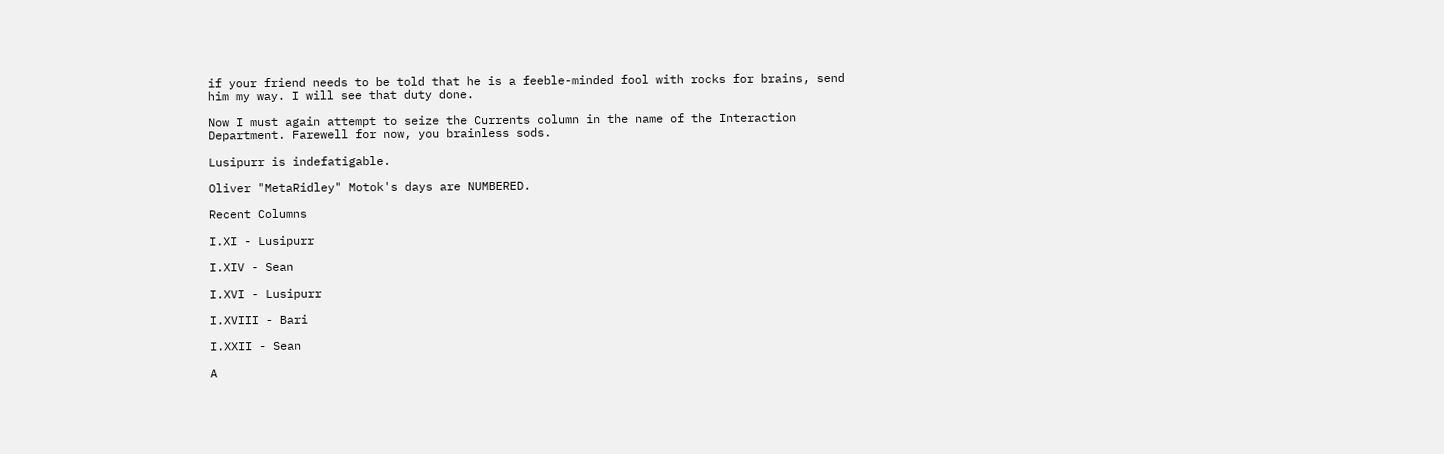if your friend needs to be told that he is a feeble-minded fool with rocks for brains, send him my way. I will see that duty done.

Now I must again attempt to seize the Currents column in the name of the Interaction Department. Farewell for now, you brainless sods.

Lusipurr is indefatigable.

Oliver "MetaRidley" Motok's days are NUMBERED.

Recent Columns

I.XI - Lusipurr

I.XIV - Sean

I.XVI - Lusipurr

I.XVIII - Bari

I.XXII - Sean

A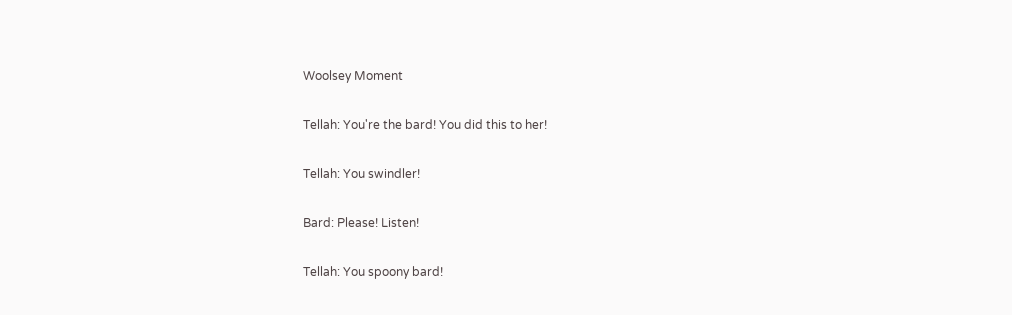Woolsey Moment

Tellah: You're the bard! You did this to her!

Tellah: You swindler!

Bard: Please! Listen!

Tellah: You spoony bard!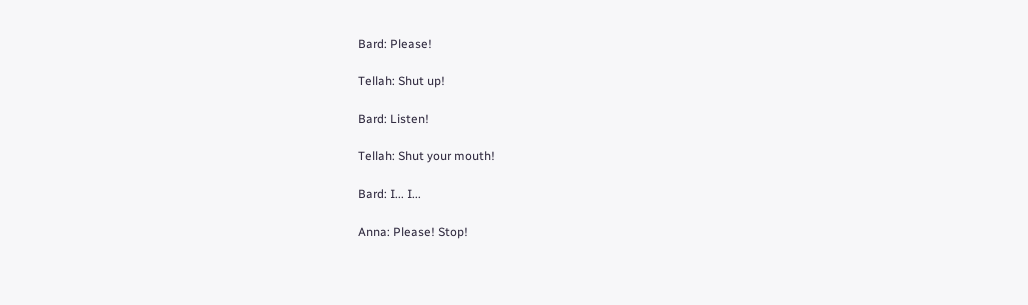Bard: Please!

Tellah: Shut up!

Bard: Listen!

Tellah: Shut your mouth!

Bard: I... I...

Anna: Please! Stop!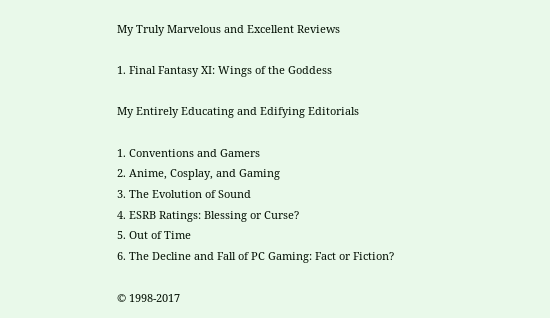My Truly Marvelous and Excellent Reviews

1. Final Fantasy XI: Wings of the Goddess

My Entirely Educating and Edifying Editorials

1. Conventions and Gamers
2. Anime, Cosplay, and Gaming
3. The Evolution of Sound
4. ESRB Ratings: Blessing or Curse?
5. Out of Time
6. The Decline and Fall of PC Gaming: Fact or Fiction?

© 1998-2017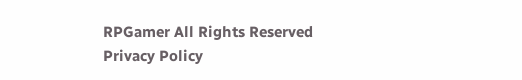RPGamer All Rights Reserved
Privacy Policy